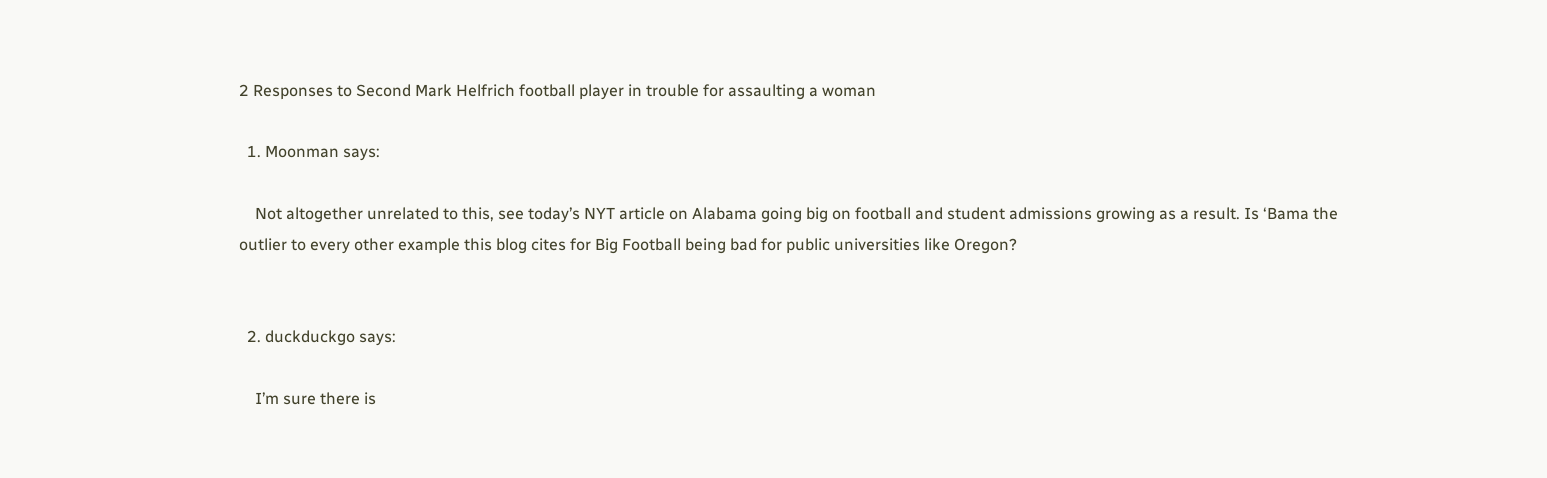2 Responses to Second Mark Helfrich football player in trouble for assaulting a woman

  1. Moonman says:

    Not altogether unrelated to this, see today’s NYT article on Alabama going big on football and student admissions growing as a result. Is ‘Bama the outlier to every other example this blog cites for Big Football being bad for public universities like Oregon?


  2. duckduckgo says:

    I’m sure there is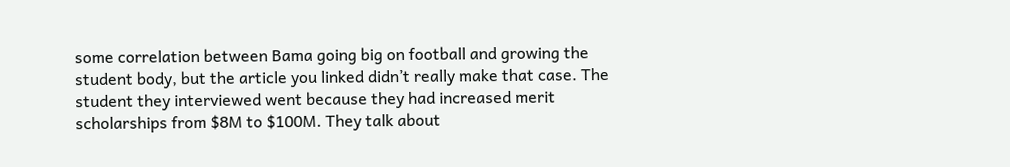some correlation between Bama going big on football and growing the student body, but the article you linked didn’t really make that case. The student they interviewed went because they had increased merit scholarships from $8M to $100M. They talk about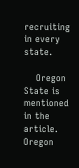recruiting in every state.

    Oregon State is mentioned in the article. Oregon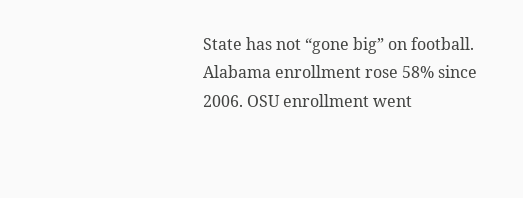State has not “gone big” on football. Alabama enrollment rose 58% since 2006. OSU enrollment went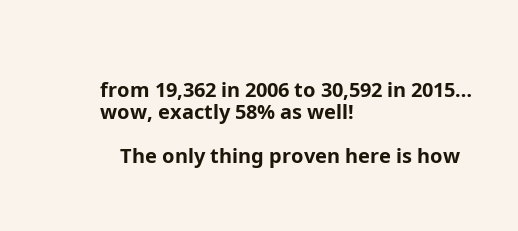from 19,362 in 2006 to 30,592 in 2015… wow, exactly 58% as well!

    The only thing proven here is how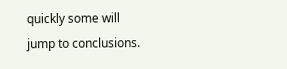quickly some will jump to conclusions.